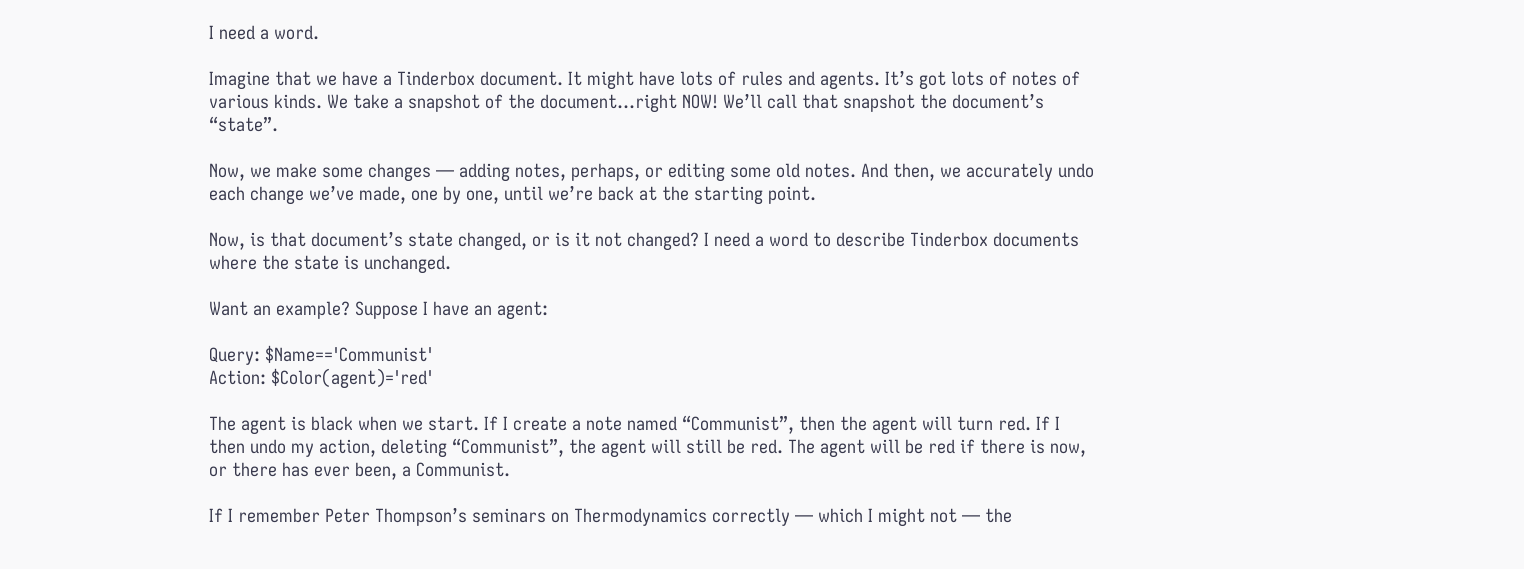I need a word.

Imagine that we have a Tinderbox document. It might have lots of rules and agents. It’s got lots of notes of various kinds. We take a snapshot of the document...right NOW! We’ll call that snapshot the document’s “state”.

Now, we make some changes — adding notes, perhaps, or editing some old notes. And then, we accurately undo each change we’ve made, one by one, until we’re back at the starting point.

Now, is that document’s state changed, or is it not changed? I need a word to describe Tinderbox documents where the state is unchanged.

Want an example? Suppose I have an agent:

Query: $Name=='Communist'
Action: $Color(agent)='red'

The agent is black when we start. If I create a note named “Communist”, then the agent will turn red. If I then undo my action, deleting “Communist”, the agent will still be red. The agent will be red if there is now, or there has ever been, a Communist.

If I remember Peter Thompson’s seminars on Thermodynamics correctly — which I might not — the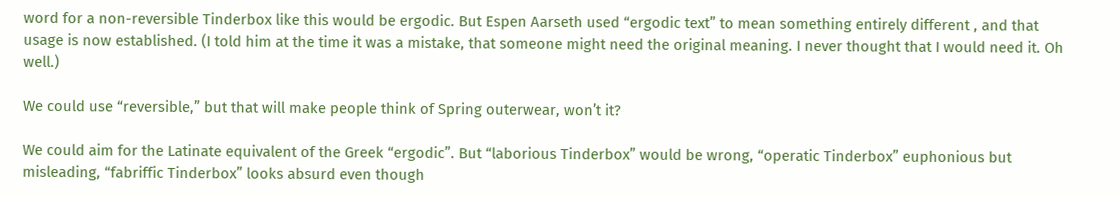word for a non-reversible Tinderbox like this would be ergodic. But Espen Aarseth used “ergodic text” to mean something entirely different , and that usage is now established. (I told him at the time it was a mistake, that someone might need the original meaning. I never thought that I would need it. Oh well.)

We could use “reversible,” but that will make people think of Spring outerwear, won’t it?

We could aim for the Latinate equivalent of the Greek “ergodic”. But “laborious Tinderbox” would be wrong, “operatic Tinderbox” euphonious but misleading, “fabriffic Tinderbox” looks absurd even though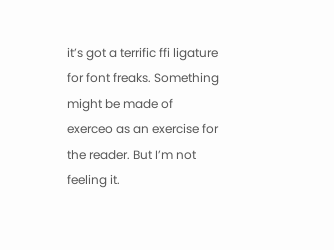it’s got a terrific ffi ligature for font freaks. Something might be made of exerceo as an exercise for the reader. But I’m not feeling it.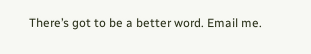There’s got to be a better word. Email me.